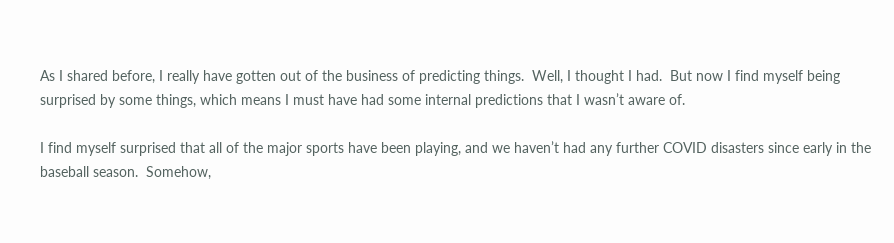As I shared before, I really have gotten out of the business of predicting things.  Well, I thought I had.  But now I find myself being surprised by some things, which means I must have had some internal predictions that I wasn’t aware of.

I find myself surprised that all of the major sports have been playing, and we haven’t had any further COVID disasters since early in the baseball season.  Somehow,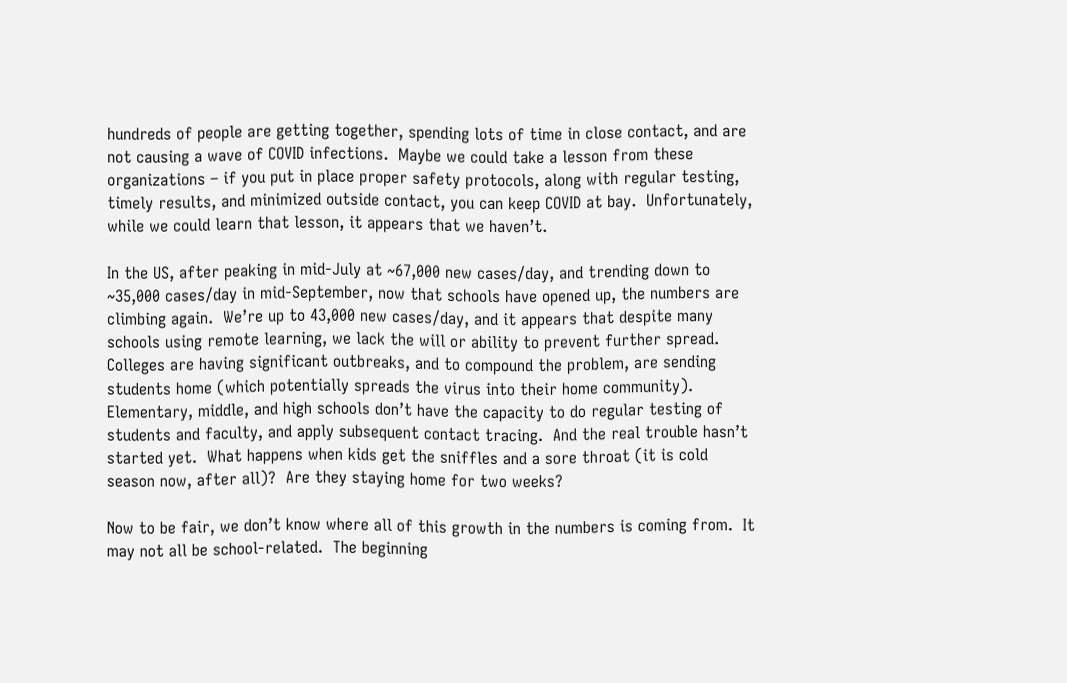hundreds of people are getting together, spending lots of time in close contact, and are not causing a wave of COVID infections.  Maybe we could take a lesson from these organizations – if you put in place proper safety protocols, along with regular testing, timely results, and minimized outside contact, you can keep COVID at bay.  Unfortunately, while we could learn that lesson, it appears that we haven’t.

In the US, after peaking in mid-July at ~67,000 new cases/day, and trending down to ~35,000 cases/day in mid-September, now that schools have opened up, the numbers are climbing again.  We’re up to 43,000 new cases/day, and it appears that despite many schools using remote learning, we lack the will or ability to prevent further spread.  Colleges are having significant outbreaks, and to compound the problem, are sending students home (which potentially spreads the virus into their home community).  Elementary, middle, and high schools don’t have the capacity to do regular testing of students and faculty, and apply subsequent contact tracing.  And the real trouble hasn’t started yet.  What happens when kids get the sniffles and a sore throat (it is cold season now, after all)?  Are they staying home for two weeks?

Now to be fair, we don’t know where all of this growth in the numbers is coming from.  It may not all be school-related.  The beginning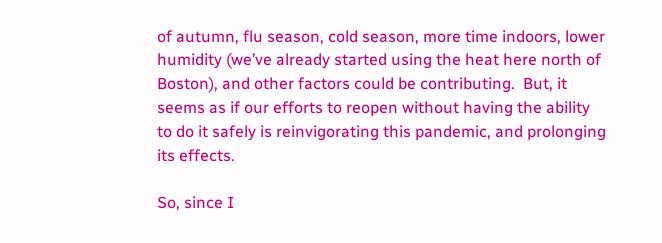of autumn, flu season, cold season, more time indoors, lower humidity (we’ve already started using the heat here north of Boston), and other factors could be contributing.  But, it seems as if our efforts to reopen without having the ability to do it safely is reinvigorating this pandemic, and prolonging its effects.

So, since I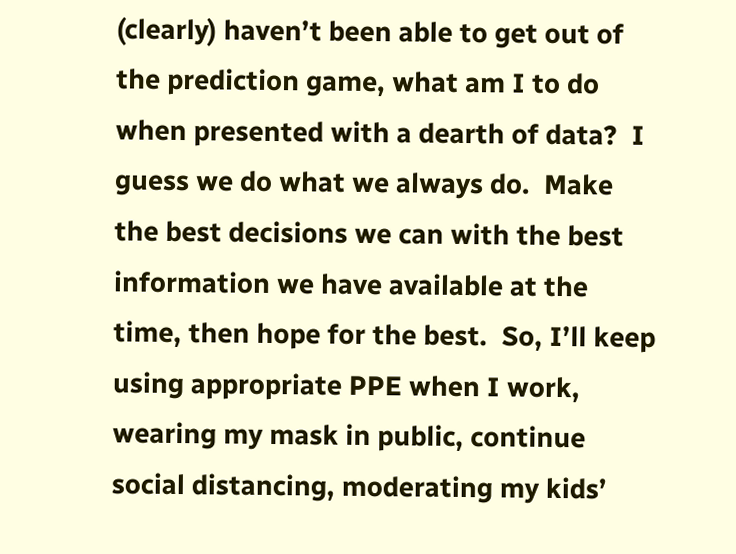(clearly) haven’t been able to get out of the prediction game, what am I to do when presented with a dearth of data?  I guess we do what we always do.  Make the best decisions we can with the best information we have available at the time, then hope for the best.  So, I’ll keep using appropriate PPE when I work, wearing my mask in public, continue social distancing, moderating my kids’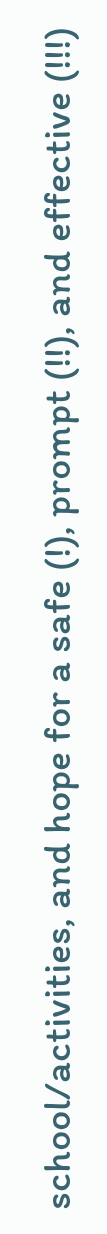school/activities, and hope for a safe (!), prompt (!!), and effective (!!!)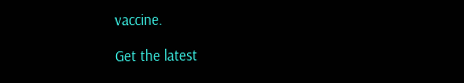vaccine.

Get the latest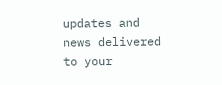updates and news delivered to your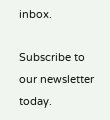inbox.

Subscribe to our newsletter today.